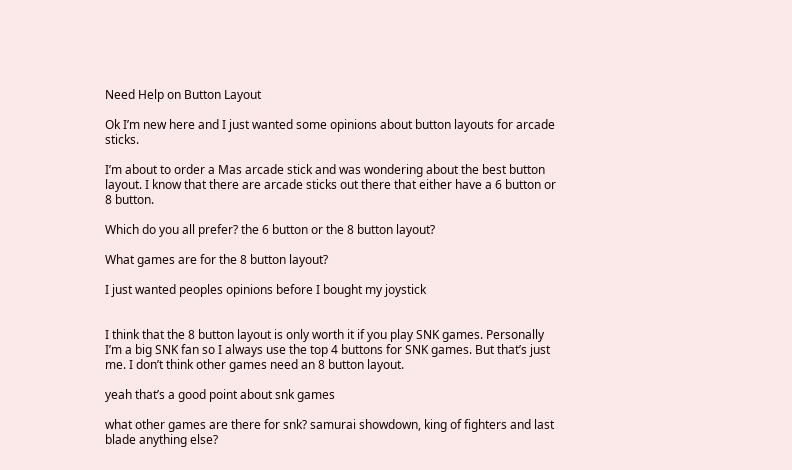Need Help on Button Layout

Ok I’m new here and I just wanted some opinions about button layouts for arcade sticks.

I’m about to order a Mas arcade stick and was wondering about the best button layout. I know that there are arcade sticks out there that either have a 6 button or 8 button.

Which do you all prefer? the 6 button or the 8 button layout?

What games are for the 8 button layout?

I just wanted peoples opinions before I bought my joystick


I think that the 8 button layout is only worth it if you play SNK games. Personally I’m a big SNK fan so I always use the top 4 buttons for SNK games. But that’s just me. I don’t think other games need an 8 button layout.

yeah that’s a good point about snk games

what other games are there for snk? samurai showdown, king of fighters and last blade anything else?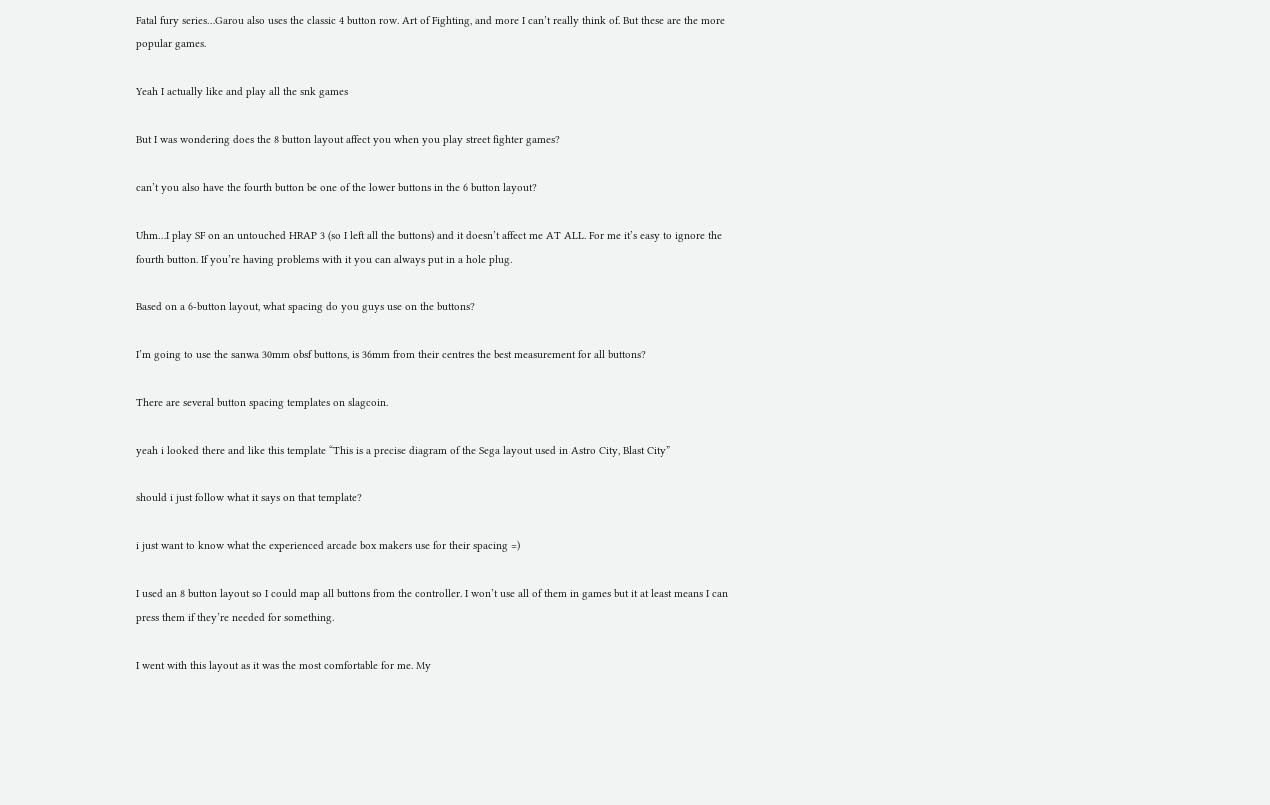Fatal fury series…Garou also uses the classic 4 button row. Art of Fighting, and more I can’t really think of. But these are the more popular games.

Yeah I actually like and play all the snk games

But I was wondering does the 8 button layout affect you when you play street fighter games?

can’t you also have the fourth button be one of the lower buttons in the 6 button layout?

Uhm…I play SF on an untouched HRAP 3 (so I left all the buttons) and it doesn’t affect me AT ALL. For me it’s easy to ignore the fourth button. If you’re having problems with it you can always put in a hole plug.

Based on a 6-button layout, what spacing do you guys use on the buttons?

I’m going to use the sanwa 30mm obsf buttons, is 36mm from their centres the best measurement for all buttons?

There are several button spacing templates on slagcoin.

yeah i looked there and like this template “This is a precise diagram of the Sega layout used in Astro City, Blast City”

should i just follow what it says on that template?

i just want to know what the experienced arcade box makers use for their spacing =)

I used an 8 button layout so I could map all buttons from the controller. I won’t use all of them in games but it at least means I can press them if they’re needed for something.

I went with this layout as it was the most comfortable for me. My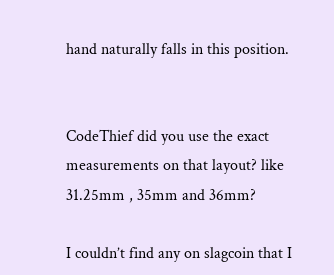hand naturally falls in this position.


CodeThief did you use the exact measurements on that layout? like 31.25mm , 35mm and 36mm?

I couldn’t find any on slagcoin that I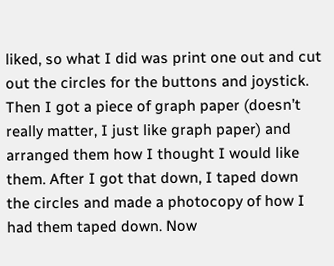liked, so what I did was print one out and cut out the circles for the buttons and joystick. Then I got a piece of graph paper (doesn’t really matter, I just like graph paper) and arranged them how I thought I would like them. After I got that down, I taped down the circles and made a photocopy of how I had them taped down. Now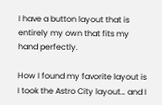I have a button layout that is entirely my own that fits my hand perfectly.

How I found my favorite layout is I took the Astro City layout… and I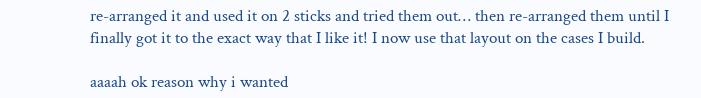re-arranged it and used it on 2 sticks and tried them out… then re-arranged them until I finally got it to the exact way that I like it! I now use that layout on the cases I build.

aaaah ok reason why i wanted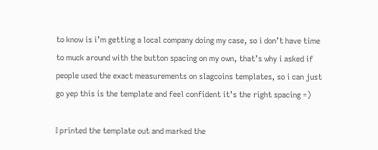to know is i’m getting a local company doing my case, so i don’t have time to muck around with the button spacing on my own, that’s why i asked if people used the exact measurements on slagcoins templates, so i can just go yep this is the template and feel confident it’s the right spacing =)

I printed the template out and marked the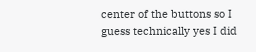center of the buttons so I guess technically yes I did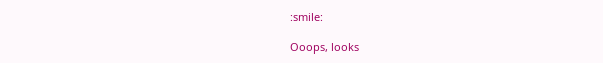:smile:

Ooops, looks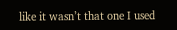like it wasn’t that one I used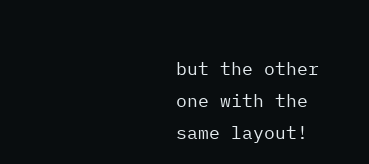but the other one with the same layout!